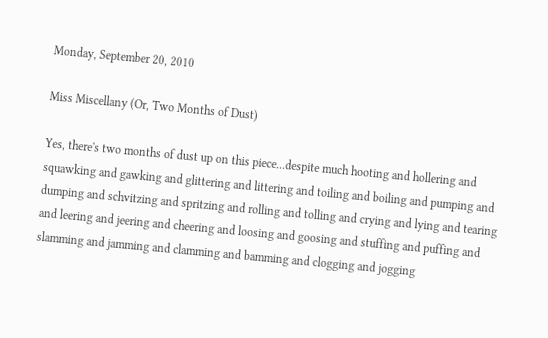Monday, September 20, 2010

Miss Miscellany (Or, Two Months of Dust)

Yes, there's two months of dust up on this piece...despite much hooting and hollering and squawking and gawking and glittering and littering and toiling and boiling and pumping and dumping and schvitzing and spritzing and rolling and tolling and crying and lying and tearing and leering and jeering and cheering and loosing and goosing and stuffing and puffing and slamming and jamming and clamming and bamming and clogging and jogging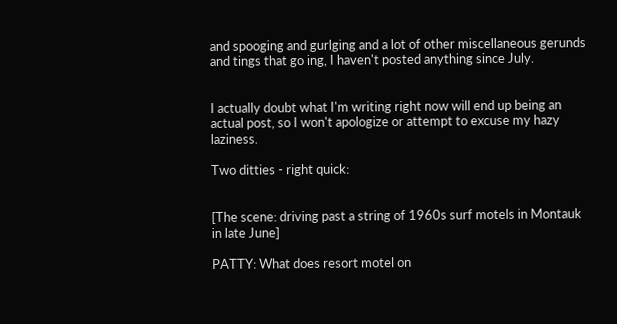and spooging and gurlging and a lot of other miscellaneous gerunds and tings that go ing, I haven't posted anything since July.


I actually doubt what I'm writing right now will end up being an actual post, so I won't apologize or attempt to excuse my hazy laziness.

Two ditties - right quick:


[The scene: driving past a string of 1960s surf motels in Montauk in late June]

PATTY: What does resort motel on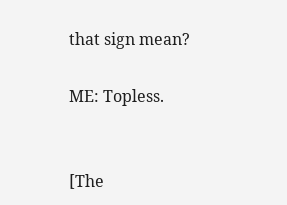that sign mean?

ME: Topless.


[The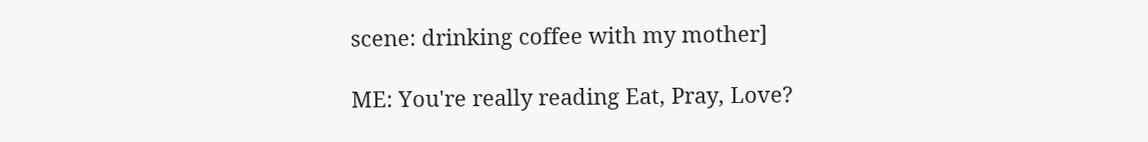scene: drinking coffee with my mother]

ME: You're really reading Eat, Pray, Love?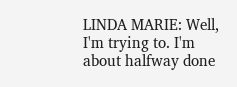LINDA MARIE: Well, I'm trying to. I'm about halfway done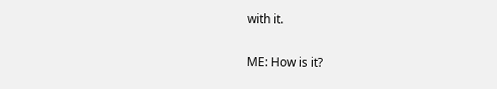with it.

ME: How is it?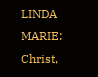LINDA MARIE: Christ,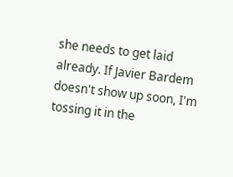she needs to get laid already. If Javier Bardem doesn't show up soon, I'm tossing it in the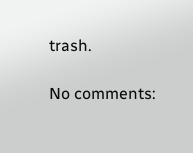trash.

No comments: